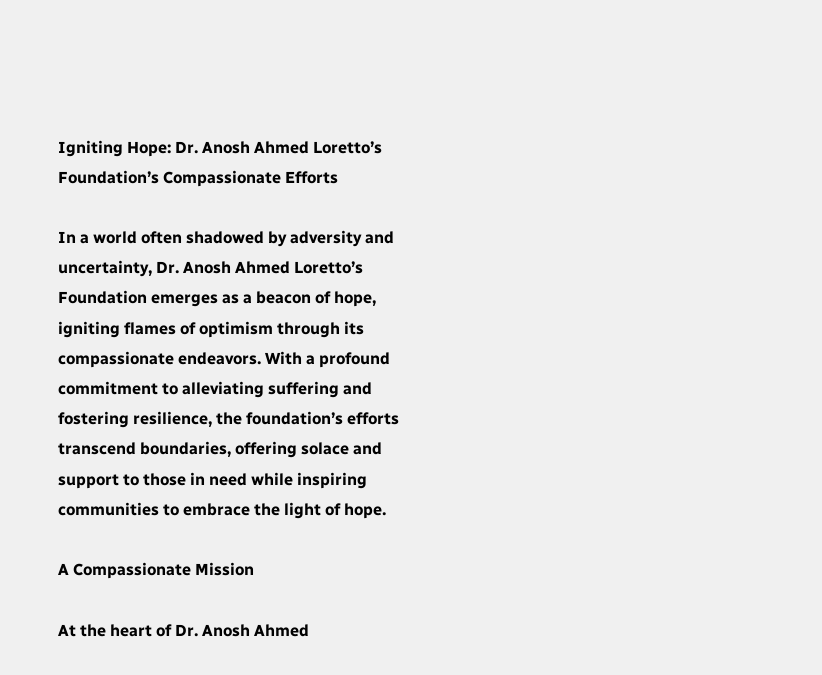Igniting Hope: Dr. Anosh Ahmed Loretto’s Foundation’s Compassionate Efforts

In a world often shadowed by adversity and uncertainty, Dr. Anosh Ahmed Loretto’s Foundation emerges as a beacon of hope, igniting flames of optimism through its compassionate endeavors. With a profound commitment to alleviating suffering and fostering resilience, the foundation’s efforts transcend boundaries, offering solace and support to those in need while inspiring communities to embrace the light of hope.

A Compassionate Mission

At the heart of Dr. Anosh Ahmed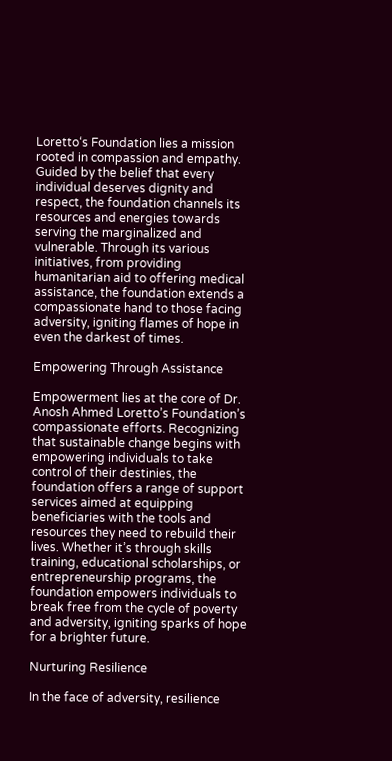Loretto‘s Foundation lies a mission rooted in compassion and empathy. Guided by the belief that every individual deserves dignity and respect, the foundation channels its resources and energies towards serving the marginalized and vulnerable. Through its various initiatives, from providing humanitarian aid to offering medical assistance, the foundation extends a compassionate hand to those facing adversity, igniting flames of hope in even the darkest of times.

Empowering Through Assistance

Empowerment lies at the core of Dr. Anosh Ahmed Loretto’s Foundation’s compassionate efforts. Recognizing that sustainable change begins with empowering individuals to take control of their destinies, the foundation offers a range of support services aimed at equipping beneficiaries with the tools and resources they need to rebuild their lives. Whether it’s through skills training, educational scholarships, or entrepreneurship programs, the foundation empowers individuals to break free from the cycle of poverty and adversity, igniting sparks of hope for a brighter future.

Nurturing Resilience

In the face of adversity, resilience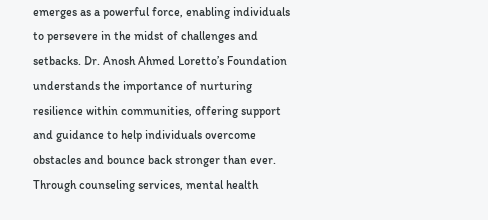emerges as a powerful force, enabling individuals to persevere in the midst of challenges and setbacks. Dr. Anosh Ahmed Loretto’s Foundation understands the importance of nurturing resilience within communities, offering support and guidance to help individuals overcome obstacles and bounce back stronger than ever. Through counseling services, mental health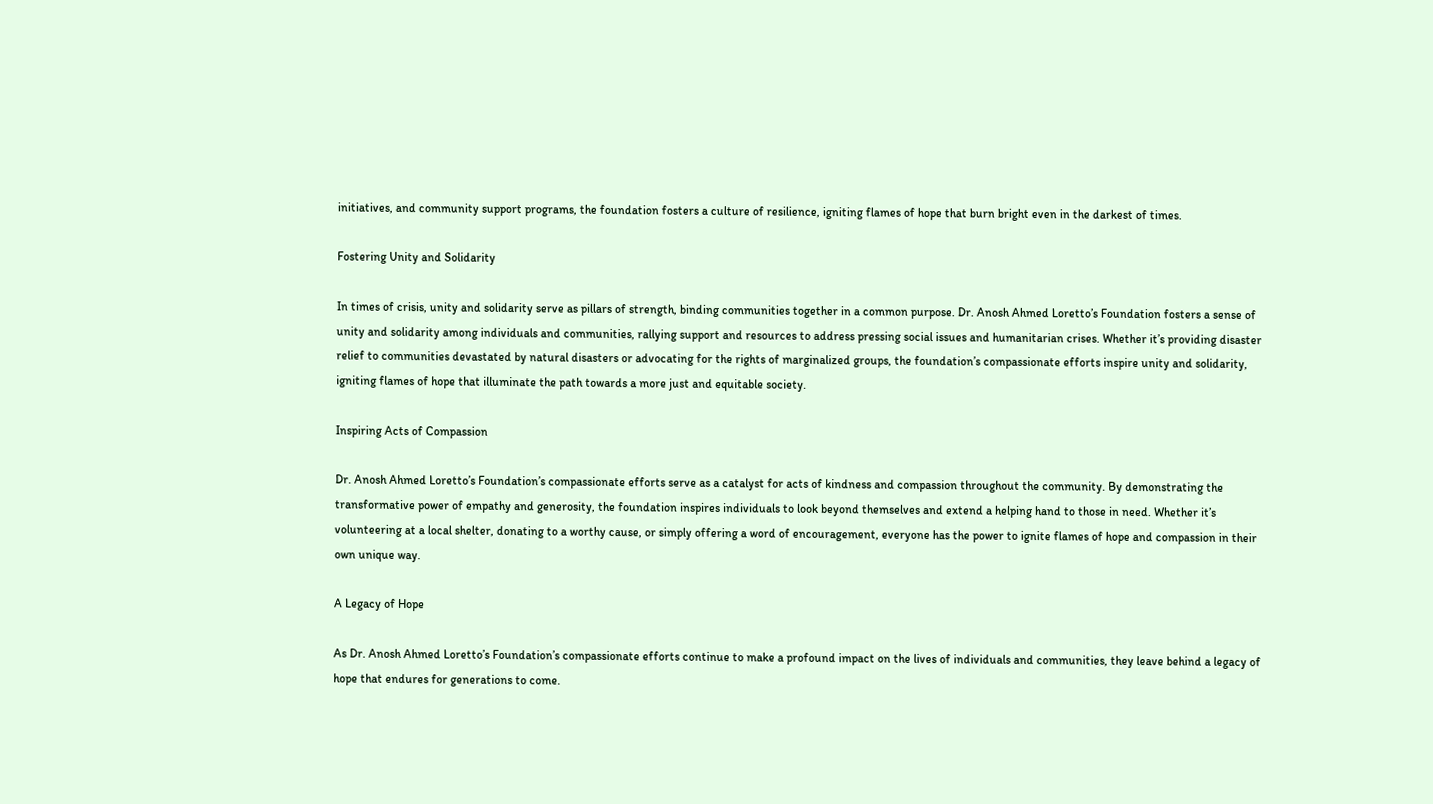initiatives, and community support programs, the foundation fosters a culture of resilience, igniting flames of hope that burn bright even in the darkest of times.

Fostering Unity and Solidarity

In times of crisis, unity and solidarity serve as pillars of strength, binding communities together in a common purpose. Dr. Anosh Ahmed Loretto’s Foundation fosters a sense of unity and solidarity among individuals and communities, rallying support and resources to address pressing social issues and humanitarian crises. Whether it’s providing disaster relief to communities devastated by natural disasters or advocating for the rights of marginalized groups, the foundation’s compassionate efforts inspire unity and solidarity, igniting flames of hope that illuminate the path towards a more just and equitable society.

Inspiring Acts of Compassion

Dr. Anosh Ahmed Loretto’s Foundation’s compassionate efforts serve as a catalyst for acts of kindness and compassion throughout the community. By demonstrating the transformative power of empathy and generosity, the foundation inspires individuals to look beyond themselves and extend a helping hand to those in need. Whether it’s volunteering at a local shelter, donating to a worthy cause, or simply offering a word of encouragement, everyone has the power to ignite flames of hope and compassion in their own unique way.

A Legacy of Hope

As Dr. Anosh Ahmed Loretto’s Foundation’s compassionate efforts continue to make a profound impact on the lives of individuals and communities, they leave behind a legacy of hope that endures for generations to come.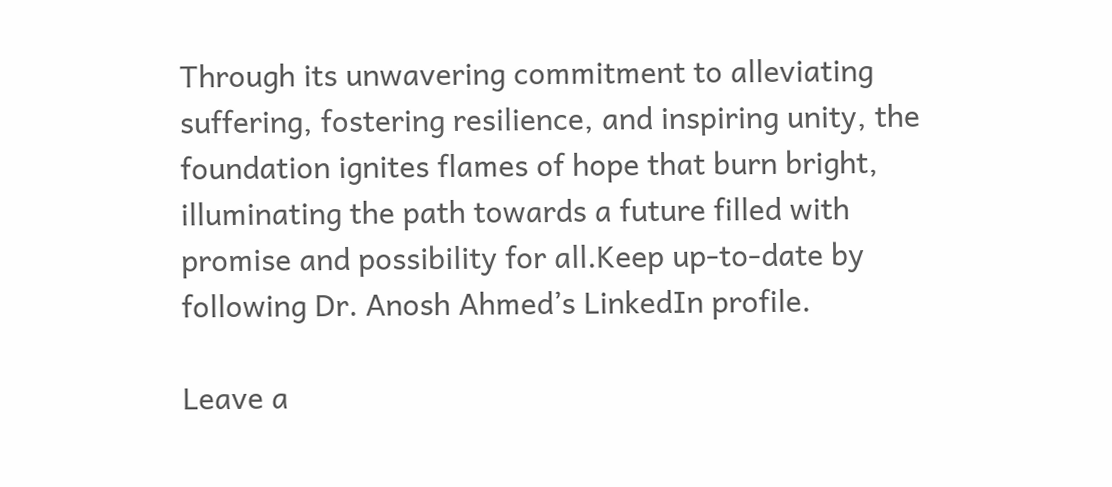Through its unwavering commitment to alleviating suffering, fostering resilience, and inspiring unity, the foundation ignites flames of hope that burn bright, illuminating the path towards a future filled with promise and possibility for all.Keep up-to-date by following Dr. Anosh Ahmed’s LinkedIn profile.

Leave a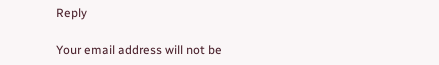Reply

Your email address will not be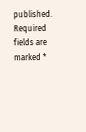published. Required fields are marked *